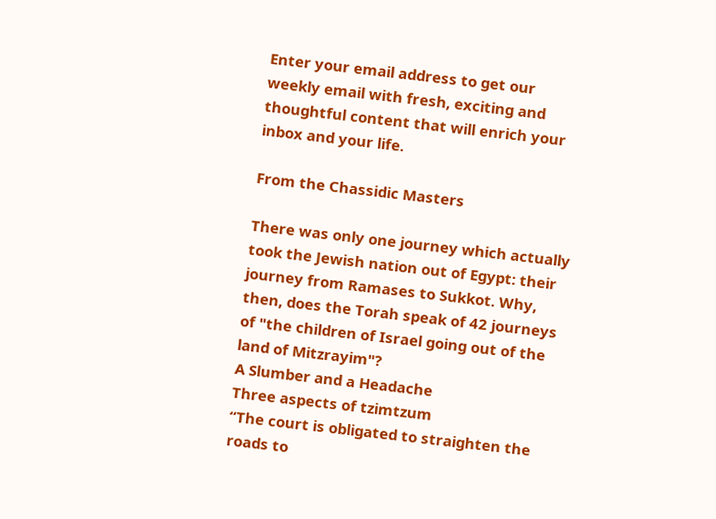Enter your email address to get our weekly email with fresh, exciting and thoughtful content that will enrich your inbox and your life.

From the Chassidic Masters

There was only one journey which actually took the Jewish nation out of Egypt: their journey from Ramases to Sukkot. Why, then, does the Torah speak of 42 journeys of "the children of Israel going out of the land of Mitzrayim"?
A Slumber and a Headache
Three aspects of tzimtzum
“The court is obligated to straighten the roads to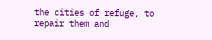the cities of refuge, to repair them and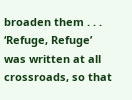broaden them . . . ‘Refuge, Refuge’ was written at all crossroads, so that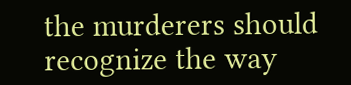the murderers should recognize the way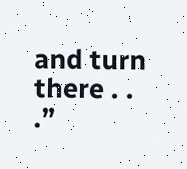and turn there . . .”